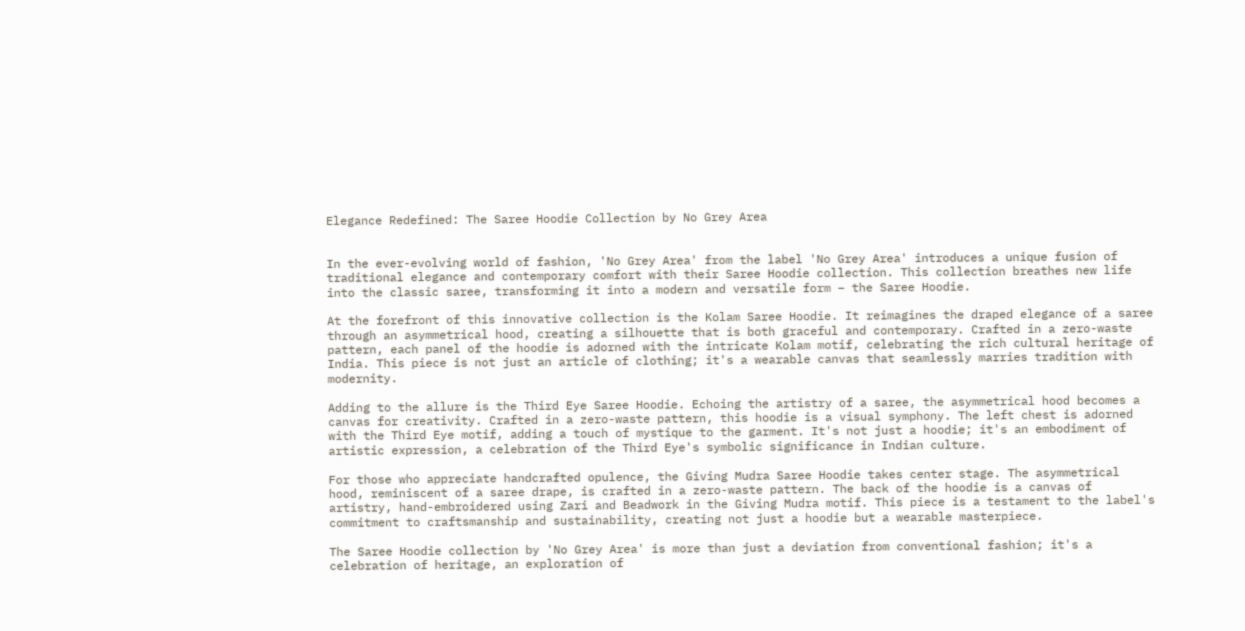Elegance Redefined: The Saree Hoodie Collection by No Grey Area


In the ever-evolving world of fashion, 'No Grey Area' from the label 'No Grey Area' introduces a unique fusion of traditional elegance and contemporary comfort with their Saree Hoodie collection. This collection breathes new life into the classic saree, transforming it into a modern and versatile form – the Saree Hoodie.

At the forefront of this innovative collection is the Kolam Saree Hoodie. It reimagines the draped elegance of a saree through an asymmetrical hood, creating a silhouette that is both graceful and contemporary. Crafted in a zero-waste pattern, each panel of the hoodie is adorned with the intricate Kolam motif, celebrating the rich cultural heritage of India. This piece is not just an article of clothing; it's a wearable canvas that seamlessly marries tradition with modernity.

Adding to the allure is the Third Eye Saree Hoodie. Echoing the artistry of a saree, the asymmetrical hood becomes a canvas for creativity. Crafted in a zero-waste pattern, this hoodie is a visual symphony. The left chest is adorned with the Third Eye motif, adding a touch of mystique to the garment. It's not just a hoodie; it's an embodiment of artistic expression, a celebration of the Third Eye's symbolic significance in Indian culture.

For those who appreciate handcrafted opulence, the Giving Mudra Saree Hoodie takes center stage. The asymmetrical hood, reminiscent of a saree drape, is crafted in a zero-waste pattern. The back of the hoodie is a canvas of artistry, hand-embroidered using Zari and Beadwork in the Giving Mudra motif. This piece is a testament to the label's commitment to craftsmanship and sustainability, creating not just a hoodie but a wearable masterpiece.

The Saree Hoodie collection by 'No Grey Area' is more than just a deviation from conventional fashion; it's a celebration of heritage, an exploration of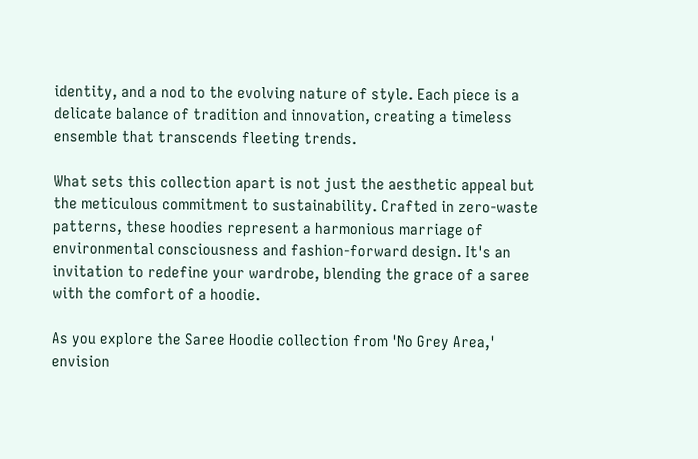identity, and a nod to the evolving nature of style. Each piece is a delicate balance of tradition and innovation, creating a timeless ensemble that transcends fleeting trends.

What sets this collection apart is not just the aesthetic appeal but the meticulous commitment to sustainability. Crafted in zero-waste patterns, these hoodies represent a harmonious marriage of environmental consciousness and fashion-forward design. It's an invitation to redefine your wardrobe, blending the grace of a saree with the comfort of a hoodie.

As you explore the Saree Hoodie collection from 'No Grey Area,' envision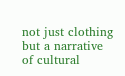not just clothing but a narrative of cultural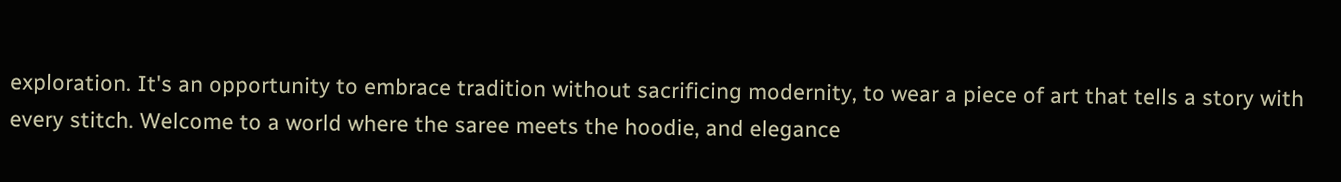exploration. It's an opportunity to embrace tradition without sacrificing modernity, to wear a piece of art that tells a story with every stitch. Welcome to a world where the saree meets the hoodie, and elegance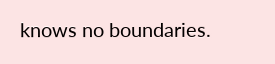knows no boundaries.